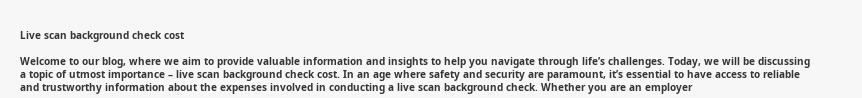Live scan background check cost

Welcome to our blog, where we aim to provide valuable information and insights to help you navigate through life’s challenges. Today, we will be discussing a topic of utmost importance – live scan background check cost. In an age where safety and security are paramount, it’s essential to have access to reliable and trustworthy information about the expenses involved in conducting a live scan background check. Whether you are an employer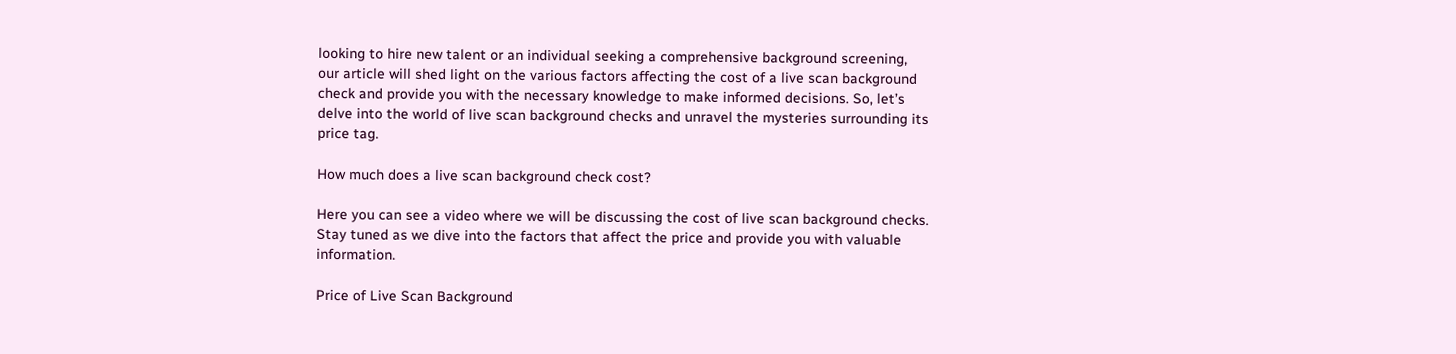looking to hire new talent or an individual seeking a comprehensive background screening, our article will shed light on the various factors affecting the cost of a live scan background check and provide you with the necessary knowledge to make informed decisions. So, let’s delve into the world of live scan background checks and unravel the mysteries surrounding its price tag.

How much does a live scan background check cost?

Here you can see a video where we will be discussing the cost of live scan background checks. Stay tuned as we dive into the factors that affect the price and provide you with valuable information.

Price of Live Scan Background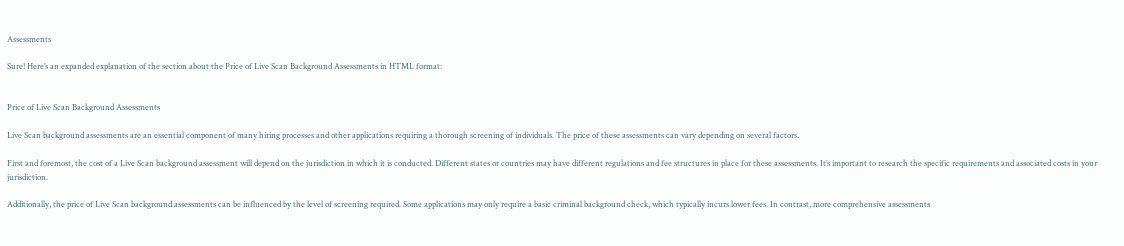Assessments

Sure! Here’s an expanded explanation of the section about the Price of Live Scan Background Assessments in HTML format:


Price of Live Scan Background Assessments

Live Scan background assessments are an essential component of many hiring processes and other applications requiring a thorough screening of individuals. The price of these assessments can vary depending on several factors.

First and foremost, the cost of a Live Scan background assessment will depend on the jurisdiction in which it is conducted. Different states or countries may have different regulations and fee structures in place for these assessments. It’s important to research the specific requirements and associated costs in your jurisdiction.

Additionally, the price of Live Scan background assessments can be influenced by the level of screening required. Some applications may only require a basic criminal background check, which typically incurs lower fees. In contrast, more comprehensive assessments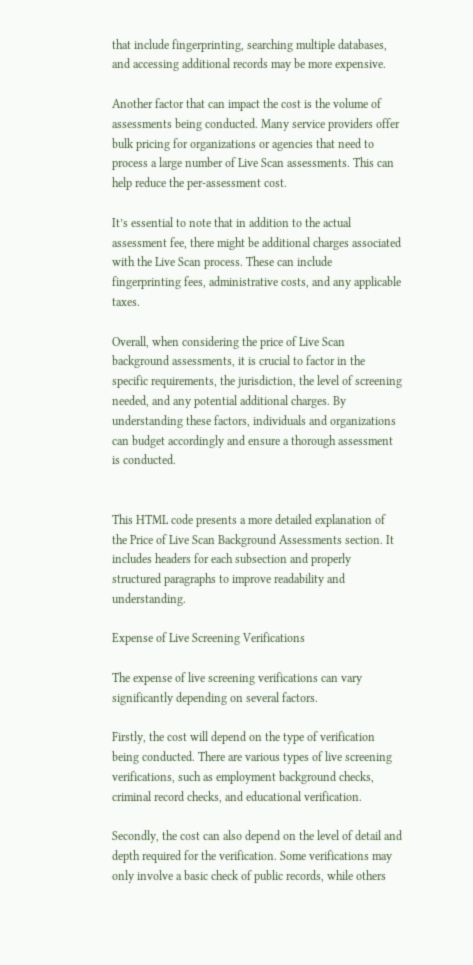that include fingerprinting, searching multiple databases, and accessing additional records may be more expensive.

Another factor that can impact the cost is the volume of assessments being conducted. Many service providers offer bulk pricing for organizations or agencies that need to process a large number of Live Scan assessments. This can help reduce the per-assessment cost.

It’s essential to note that in addition to the actual assessment fee, there might be additional charges associated with the Live Scan process. These can include fingerprinting fees, administrative costs, and any applicable taxes.

Overall, when considering the price of Live Scan background assessments, it is crucial to factor in the specific requirements, the jurisdiction, the level of screening needed, and any potential additional charges. By understanding these factors, individuals and organizations can budget accordingly and ensure a thorough assessment is conducted.


This HTML code presents a more detailed explanation of the Price of Live Scan Background Assessments section. It includes headers for each subsection and properly structured paragraphs to improve readability and understanding.

Expense of Live Screening Verifications

The expense of live screening verifications can vary significantly depending on several factors.

Firstly, the cost will depend on the type of verification being conducted. There are various types of live screening verifications, such as employment background checks, criminal record checks, and educational verification.

Secondly, the cost can also depend on the level of detail and depth required for the verification. Some verifications may only involve a basic check of public records, while others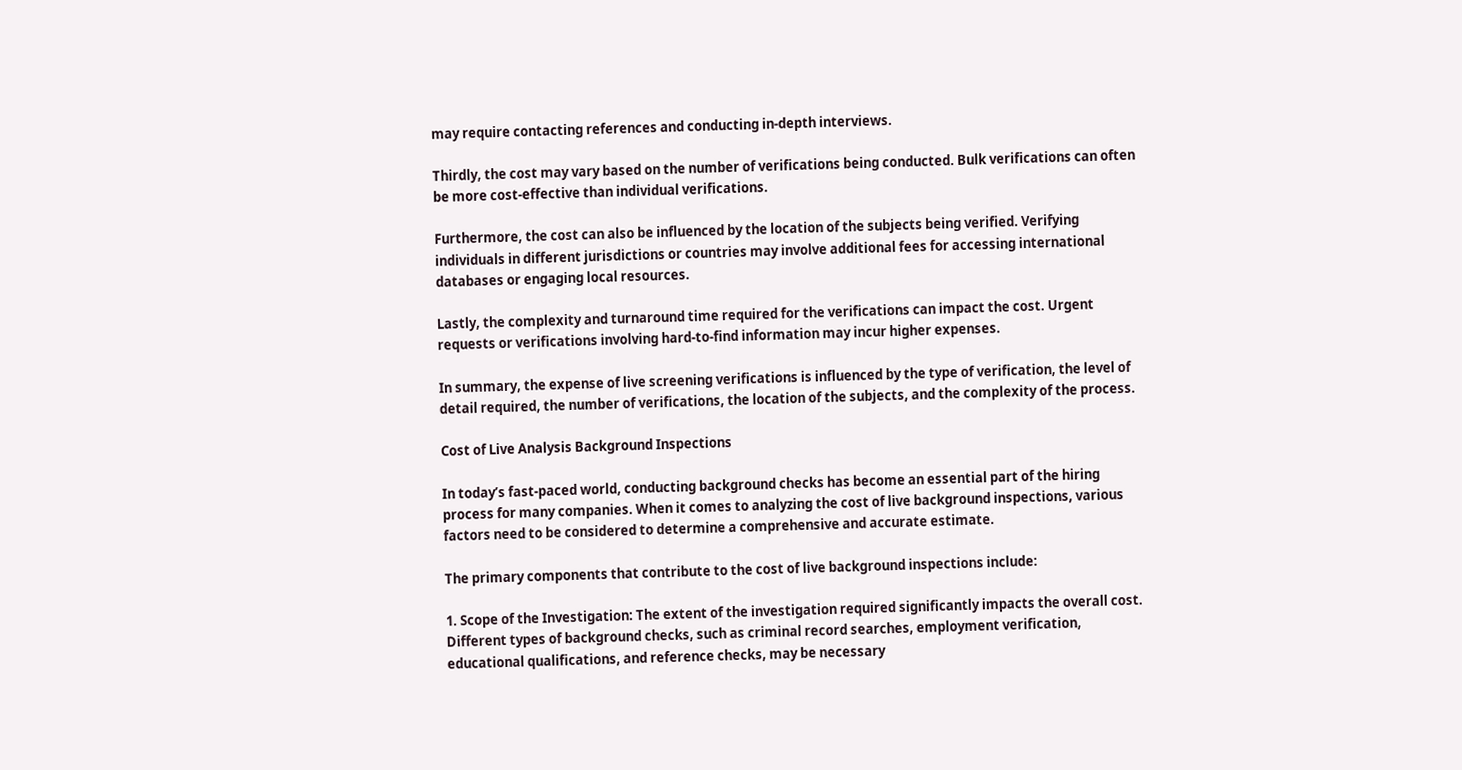may require contacting references and conducting in-depth interviews.

Thirdly, the cost may vary based on the number of verifications being conducted. Bulk verifications can often be more cost-effective than individual verifications.

Furthermore, the cost can also be influenced by the location of the subjects being verified. Verifying individuals in different jurisdictions or countries may involve additional fees for accessing international databases or engaging local resources.

Lastly, the complexity and turnaround time required for the verifications can impact the cost. Urgent requests or verifications involving hard-to-find information may incur higher expenses.

In summary, the expense of live screening verifications is influenced by the type of verification, the level of detail required, the number of verifications, the location of the subjects, and the complexity of the process.

Cost of Live Analysis Background Inspections

In today’s fast-paced world, conducting background checks has become an essential part of the hiring process for many companies. When it comes to analyzing the cost of live background inspections, various factors need to be considered to determine a comprehensive and accurate estimate.

The primary components that contribute to the cost of live background inspections include:

1. Scope of the Investigation: The extent of the investigation required significantly impacts the overall cost. Different types of background checks, such as criminal record searches, employment verification, educational qualifications, and reference checks, may be necessary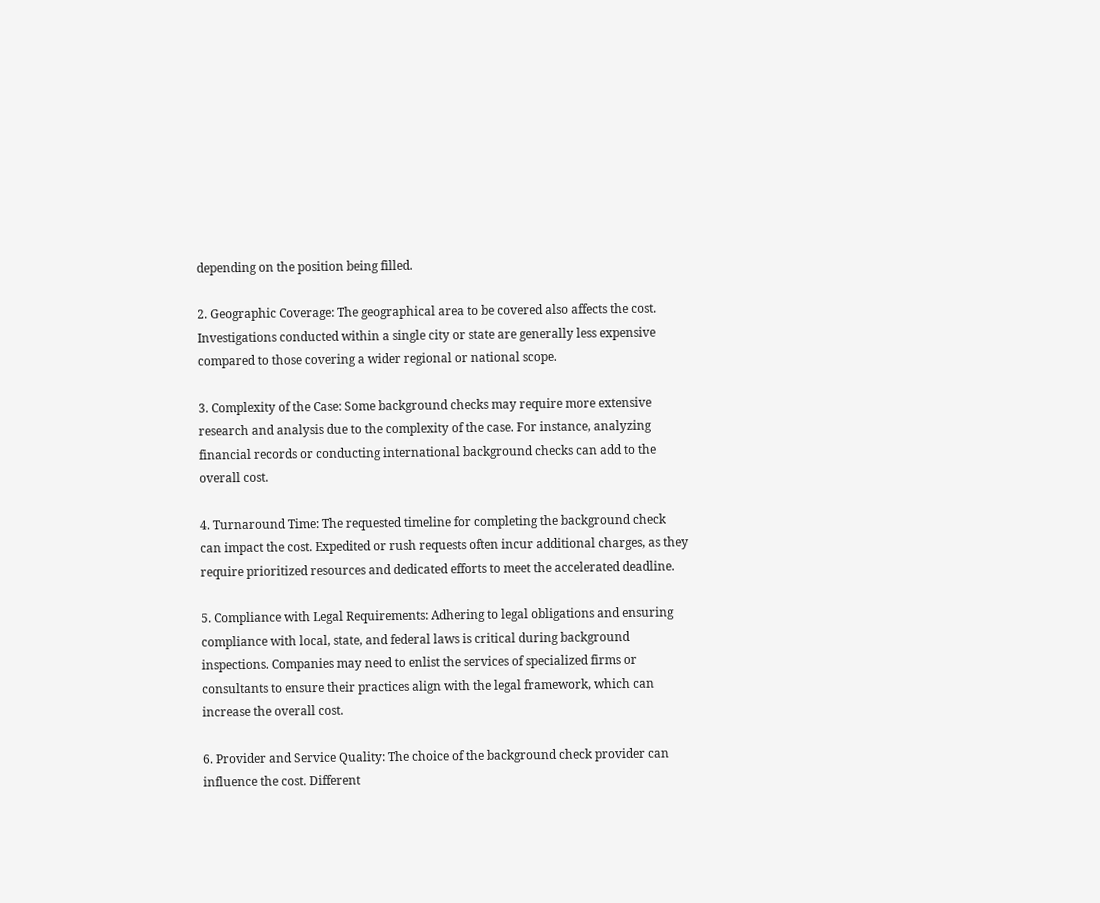depending on the position being filled.

2. Geographic Coverage: The geographical area to be covered also affects the cost. Investigations conducted within a single city or state are generally less expensive compared to those covering a wider regional or national scope.

3. Complexity of the Case: Some background checks may require more extensive research and analysis due to the complexity of the case. For instance, analyzing financial records or conducting international background checks can add to the overall cost.

4. Turnaround Time: The requested timeline for completing the background check can impact the cost. Expedited or rush requests often incur additional charges, as they require prioritized resources and dedicated efforts to meet the accelerated deadline.

5. Compliance with Legal Requirements: Adhering to legal obligations and ensuring compliance with local, state, and federal laws is critical during background inspections. Companies may need to enlist the services of specialized firms or consultants to ensure their practices align with the legal framework, which can increase the overall cost.

6. Provider and Service Quality: The choice of the background check provider can influence the cost. Different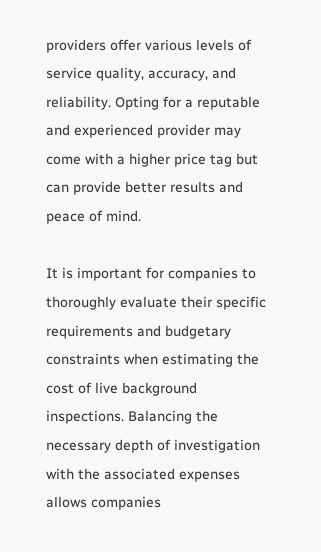providers offer various levels of service quality, accuracy, and reliability. Opting for a reputable and experienced provider may come with a higher price tag but can provide better results and peace of mind.

It is important for companies to thoroughly evaluate their specific requirements and budgetary constraints when estimating the cost of live background inspections. Balancing the necessary depth of investigation with the associated expenses allows companies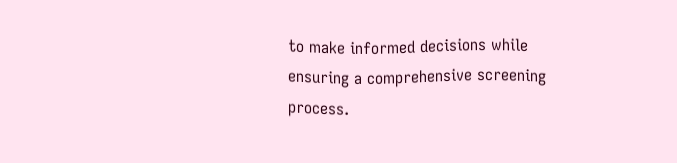to make informed decisions while ensuring a comprehensive screening process.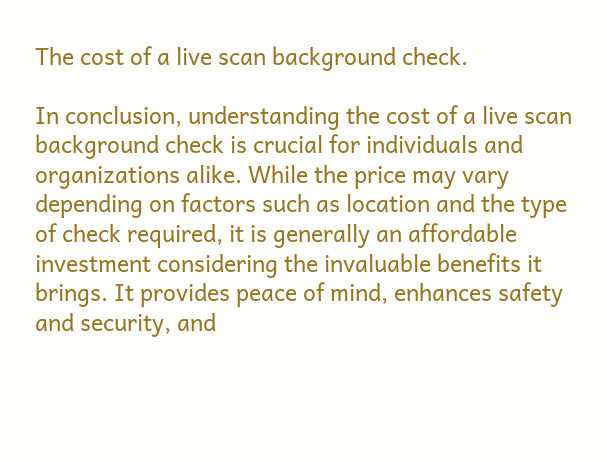The cost of a live scan background check.

In conclusion, understanding the cost of a live scan background check is crucial for individuals and organizations alike. While the price may vary depending on factors such as location and the type of check required, it is generally an affordable investment considering the invaluable benefits it brings. It provides peace of mind, enhances safety and security, and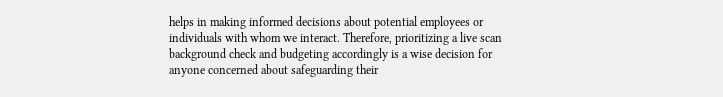helps in making informed decisions about potential employees or individuals with whom we interact. Therefore, prioritizing a live scan background check and budgeting accordingly is a wise decision for anyone concerned about safeguarding their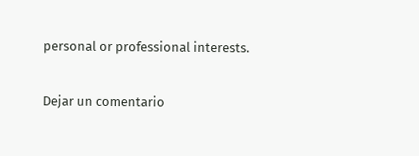personal or professional interests.

Dejar un comentario